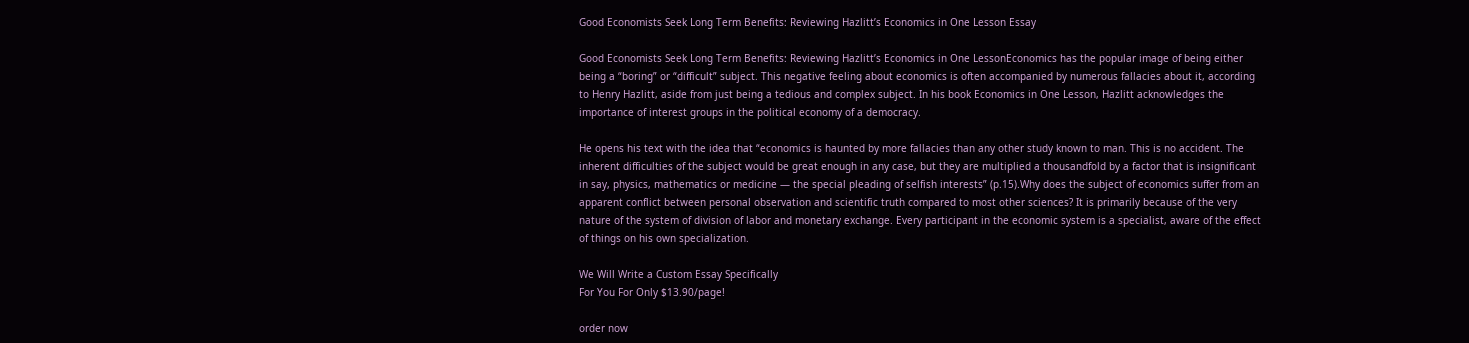Good Economists Seek Long Term Benefits: Reviewing Hazlitt’s Economics in One Lesson Essay

Good Economists Seek Long Term Benefits: Reviewing Hazlitt’s Economics in One LessonEconomics has the popular image of being either being a “boring” or “difficult” subject. This negative feeling about economics is often accompanied by numerous fallacies about it, according to Henry Hazlitt, aside from just being a tedious and complex subject. In his book Economics in One Lesson, Hazlitt acknowledges the importance of interest groups in the political economy of a democracy.

He opens his text with the idea that “economics is haunted by more fallacies than any other study known to man. This is no accident. The inherent difficulties of the subject would be great enough in any case, but they are multiplied a thousandfold by a factor that is insignificant in say, physics, mathematics or medicine — the special pleading of selfish interests” (p.15).Why does the subject of economics suffer from an apparent conflict between personal observation and scientific truth compared to most other sciences? It is primarily because of the very nature of the system of division of labor and monetary exchange. Every participant in the economic system is a specialist, aware of the effect of things on his own specialization.

We Will Write a Custom Essay Specifically
For You For Only $13.90/page!

order now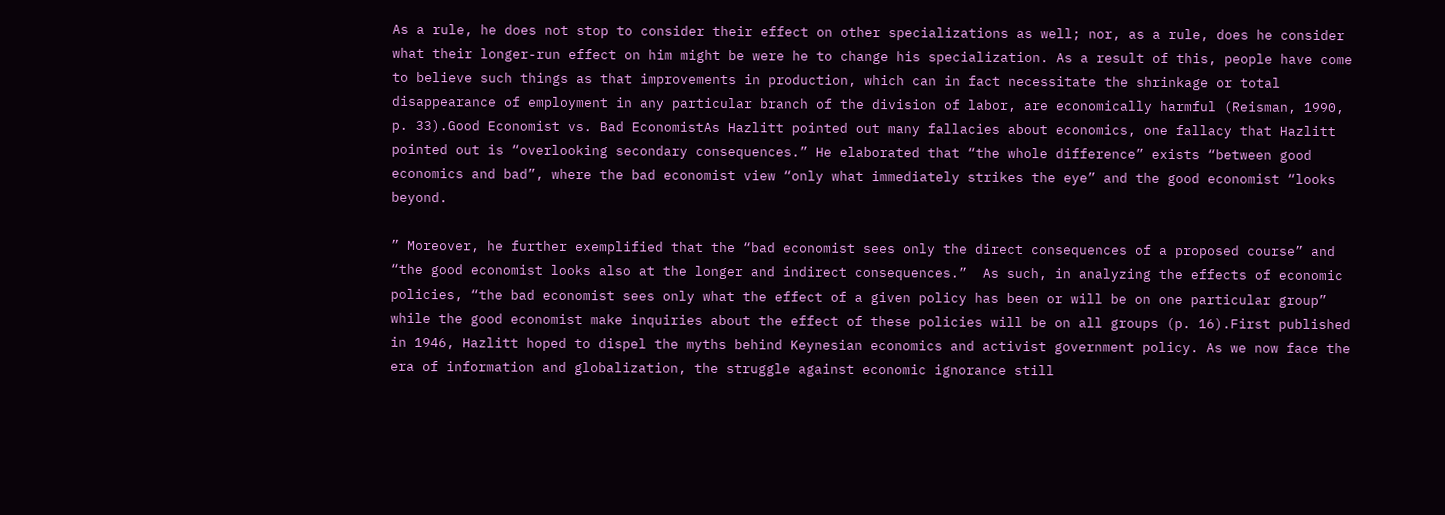As a rule, he does not stop to consider their effect on other specializations as well; nor, as a rule, does he consider what their longer-run effect on him might be were he to change his specialization. As a result of this, people have come to believe such things as that improvements in production, which can in fact necessitate the shrinkage or total disappearance of employment in any particular branch of the division of labor, are economically harmful (Reisman, 1990, p. 33).Good Economist vs. Bad EconomistAs Hazlitt pointed out many fallacies about economics, one fallacy that Hazlitt pointed out is “overlooking secondary consequences.” He elaborated that “the whole difference” exists “between good economics and bad”, where the bad economist view “only what immediately strikes the eye” and the good economist “looks beyond.

” Moreover, he further exemplified that the “bad economist sees only the direct consequences of a proposed course” and “the good economist looks also at the longer and indirect consequences.”  As such, in analyzing the effects of economic policies, “the bad economist sees only what the effect of a given policy has been or will be on one particular group” while the good economist make inquiries about the effect of these policies will be on all groups (p. 16).First published in 1946, Hazlitt hoped to dispel the myths behind Keynesian economics and activist government policy. As we now face the era of information and globalization, the struggle against economic ignorance still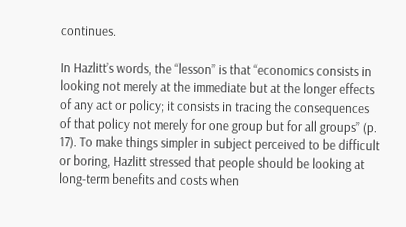continues.

In Hazlitt’s words, the “lesson” is that “economics consists in looking not merely at the immediate but at the longer effects of any act or policy; it consists in tracing the consequences of that policy not merely for one group but for all groups” (p. 17). To make things simpler in subject perceived to be difficult or boring, Hazlitt stressed that people should be looking at long-term benefits and costs when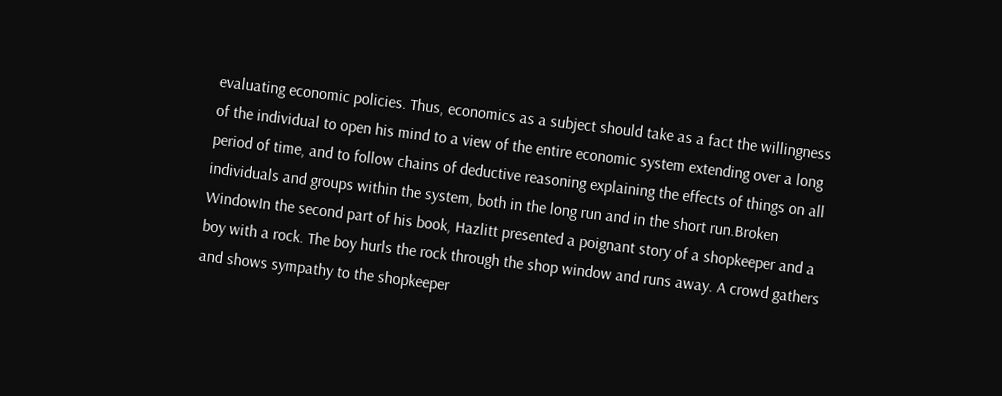evaluating economic policies. Thus, economics as a subject should take as a fact the willingness of the individual to open his mind to a view of the entire economic system extending over a long period of time, and to follow chains of deductive reasoning explaining the effects of things on all individuals and groups within the system, both in the long run and in the short run.Broken WindowIn the second part of his book, Hazlitt presented a poignant story of a shopkeeper and a boy with a rock. The boy hurls the rock through the shop window and runs away. A crowd gathers and shows sympathy to the shopkeeper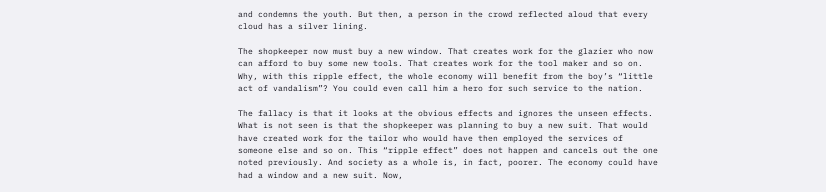and condemns the youth. But then, a person in the crowd reflected aloud that every cloud has a silver lining.

The shopkeeper now must buy a new window. That creates work for the glazier who now can afford to buy some new tools. That creates work for the tool maker and so on. Why, with this ripple effect, the whole economy will benefit from the boy’s “little act of vandalism”? You could even call him a hero for such service to the nation.

The fallacy is that it looks at the obvious effects and ignores the unseen effects. What is not seen is that the shopkeeper was planning to buy a new suit. That would have created work for the tailor who would have then employed the services of someone else and so on. This “ripple effect” does not happen and cancels out the one noted previously. And society as a whole is, in fact, poorer. The economy could have had a window and a new suit. Now,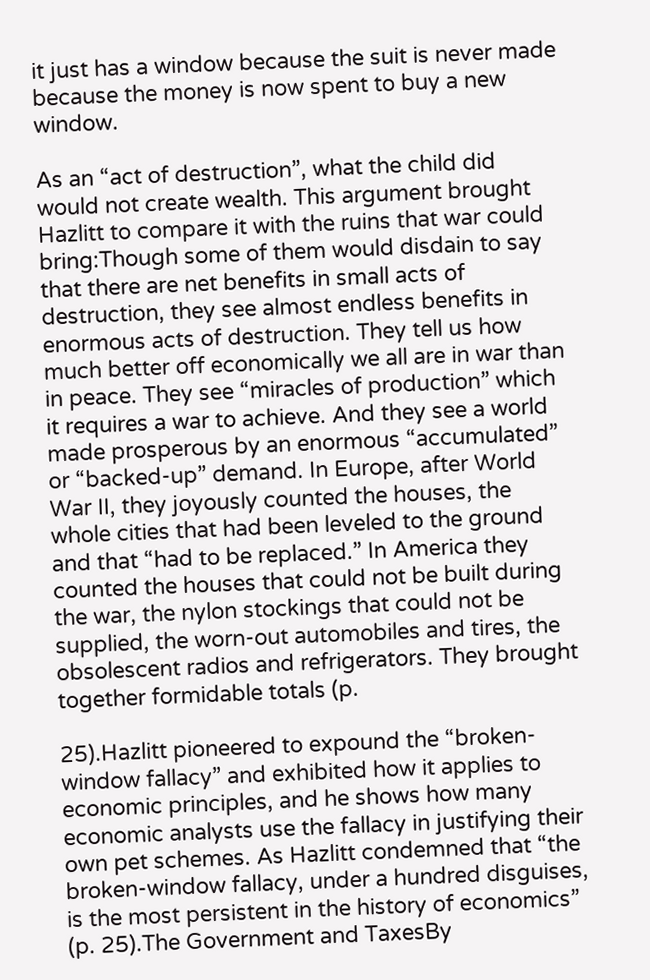it just has a window because the suit is never made because the money is now spent to buy a new window.

As an “act of destruction”, what the child did would not create wealth. This argument brought Hazlitt to compare it with the ruins that war could bring:Though some of them would disdain to say that there are net benefits in small acts of destruction, they see almost endless benefits in enormous acts of destruction. They tell us how much better off economically we all are in war than in peace. They see “miracles of production” which it requires a war to achieve. And they see a world made prosperous by an enormous “accumulated” or “backed-up” demand. In Europe, after World War II, they joyously counted the houses, the whole cities that had been leveled to the ground and that “had to be replaced.” In America they counted the houses that could not be built during the war, the nylon stockings that could not be supplied, the worn-out automobiles and tires, the obsolescent radios and refrigerators. They brought together formidable totals (p.

25).Hazlitt pioneered to expound the “broken-window fallacy” and exhibited how it applies to economic principles, and he shows how many economic analysts use the fallacy in justifying their own pet schemes. As Hazlitt condemned that “the broken-window fallacy, under a hundred disguises, is the most persistent in the history of economics” (p. 25).The Government and TaxesBy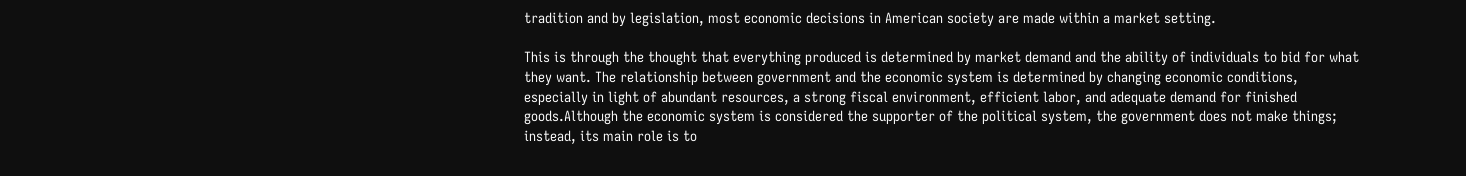tradition and by legislation, most economic decisions in American society are made within a market setting.

This is through the thought that everything produced is determined by market demand and the ability of individuals to bid for what they want. The relationship between government and the economic system is determined by changing economic conditions, especially in light of abundant resources, a strong fiscal environment, efficient labor, and adequate demand for finished goods.Although the economic system is considered the supporter of the political system, the government does not make things; instead, its main role is to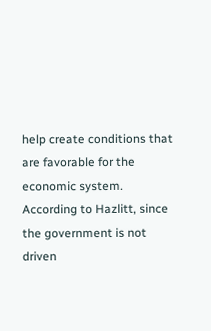help create conditions that are favorable for the economic system. According to Hazlitt, since the government is not driven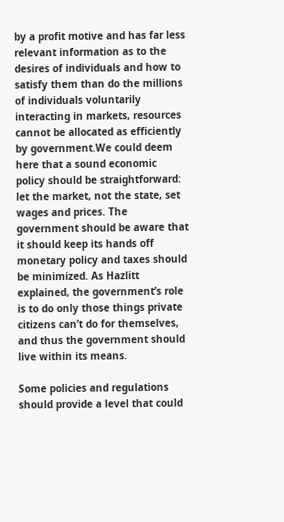by a profit motive and has far less relevant information as to the desires of individuals and how to satisfy them than do the millions of individuals voluntarily interacting in markets, resources cannot be allocated as efficiently by government.We could deem here that a sound economic policy should be straightforward: let the market, not the state, set wages and prices. The government should be aware that it should keep its hands off monetary policy and taxes should be minimized. As Hazlitt explained, the government’s role is to do only those things private citizens can’t do for themselves, and thus the government should live within its means.

Some policies and regulations should provide a level that could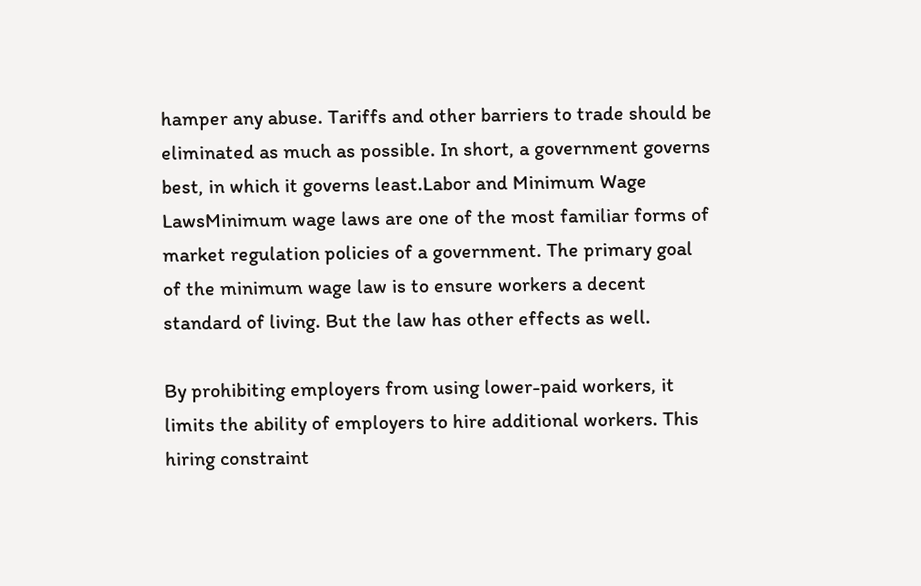hamper any abuse. Tariffs and other barriers to trade should be eliminated as much as possible. In short, a government governs best, in which it governs least.Labor and Minimum Wage LawsMinimum wage laws are one of the most familiar forms of market regulation policies of a government. The primary goal of the minimum wage law is to ensure workers a decent standard of living. But the law has other effects as well.

By prohibiting employers from using lower-paid workers, it limits the ability of employers to hire additional workers. This hiring constraint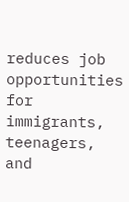reduces job opportunities for immigrants, teenagers, and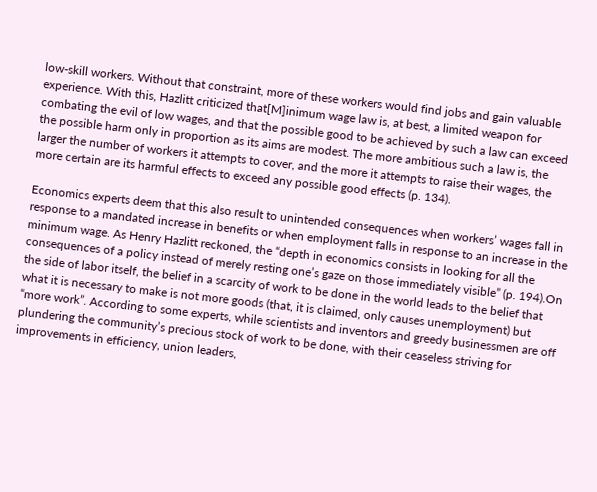low-skill workers. Without that constraint, more of these workers would find jobs and gain valuable experience. With this, Hazlitt criticized that[M]inimum wage law is, at best, a limited weapon for combating the evil of low wages, and that the possible good to be achieved by such a law can exceed the possible harm only in proportion as its aims are modest. The more ambitious such a law is, the larger the number of workers it attempts to cover, and the more it attempts to raise their wages, the more certain are its harmful effects to exceed any possible good effects (p. 134).

Economics experts deem that this also result to unintended consequences when workers’ wages fall in response to a mandated increase in benefits or when employment falls in response to an increase in the minimum wage. As Henry Hazlitt reckoned, the “depth in economics consists in looking for all the consequences of a policy instead of merely resting one’s gaze on those immediately visible” (p. 194).On the side of labor itself, the belief in a scarcity of work to be done in the world leads to the belief that what it is necessary to make is not more goods (that, it is claimed, only causes unemployment) but “more work”. According to some experts, while scientists and inventors and greedy businessmen are off plundering the community’s precious stock of work to be done, with their ceaseless striving for improvements in efficiency, union leaders,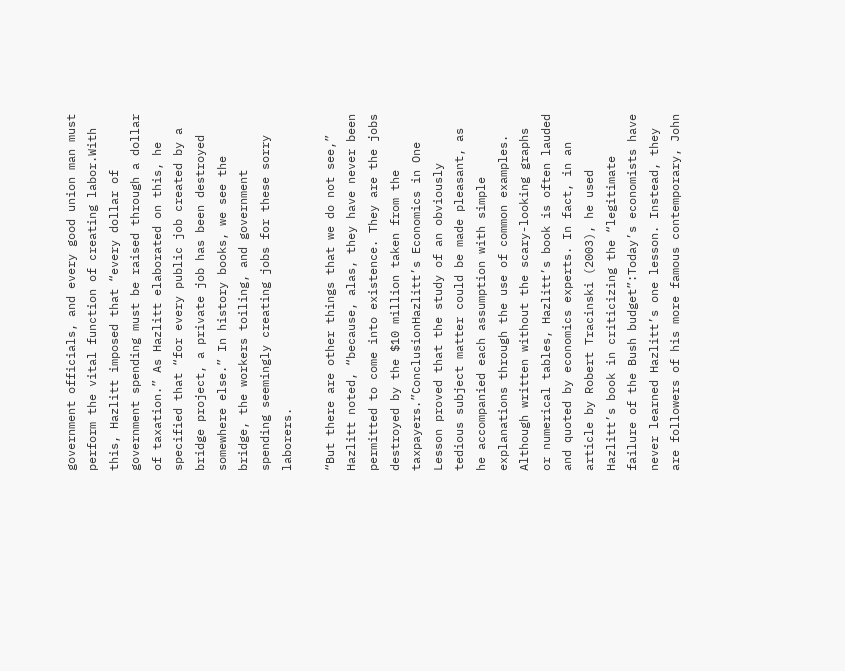government officials, and every good union man must perform the vital function of creating labor.With this, Hazlitt imposed that “every dollar of government spending must be raised through a dollar of taxation.” As Hazlitt elaborated on this, he specified that “for every public job created by a bridge project, a private job has been destroyed somewhere else.” In history books, we see the bridge, the workers toiling, and government spending seemingly creating jobs for these sorry laborers.

“But there are other things that we do not see,” Hazlitt noted, “because, alas, they have never been permitted to come into existence. They are the jobs destroyed by the $10 million taken from the taxpayers.”ConclusionHazlitt’s Economics in One Lesson proved that the study of an obviously tedious subject matter could be made pleasant, as he accompanied each assumption with simple explanations through the use of common examples. Although written without the scary-looking graphs or numerical tables, Hazlitt’s book is often lauded and quoted by economics experts. In fact, in an article by Robert Tracinski (2003), he used Hazlitt’s book in criticizing the “legitimate failure of the Bush budget”:Today’s economists have never learned Hazlitt’s one lesson. Instead, they are followers of his more famous contemporary, John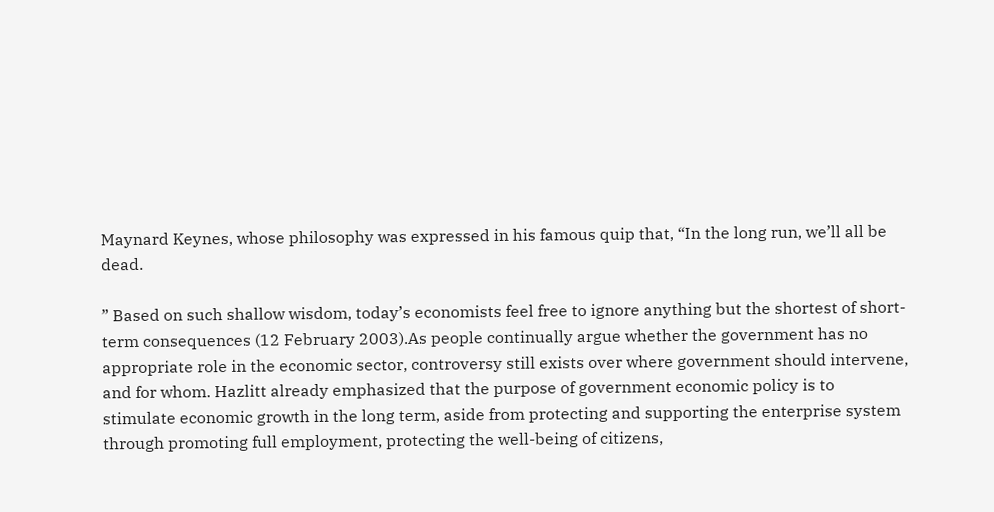Maynard Keynes, whose philosophy was expressed in his famous quip that, “In the long run, we’ll all be dead.

” Based on such shallow wisdom, today’s economists feel free to ignore anything but the shortest of short-term consequences (12 February 2003).As people continually argue whether the government has no appropriate role in the economic sector, controversy still exists over where government should intervene, and for whom. Hazlitt already emphasized that the purpose of government economic policy is to stimulate economic growth in the long term, aside from protecting and supporting the enterprise system through promoting full employment, protecting the well-being of citizens,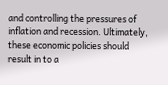and controlling the pressures of inflation and recession. Ultimately, these economic policies should result in to a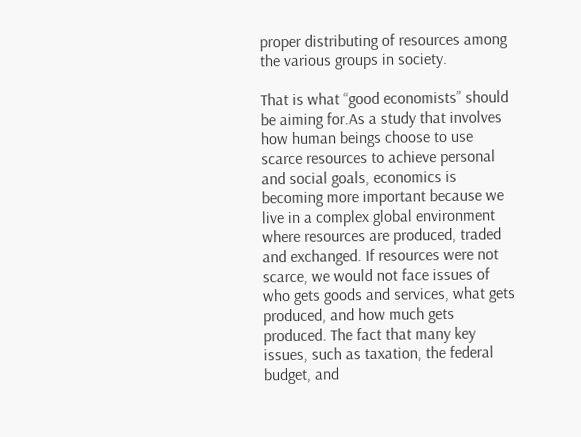proper distributing of resources among the various groups in society.

That is what “good economists” should be aiming for.As a study that involves how human beings choose to use scarce resources to achieve personal and social goals, economics is becoming more important because we live in a complex global environment where resources are produced, traded and exchanged. If resources were not scarce, we would not face issues of who gets goods and services, what gets produced, and how much gets produced. The fact that many key issues, such as taxation, the federal budget, and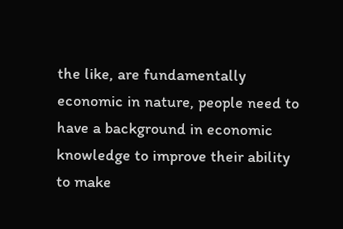the like, are fundamentally economic in nature, people need to have a background in economic knowledge to improve their ability to make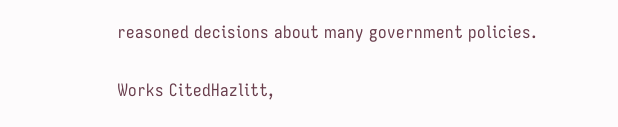reasoned decisions about many government policies.

Works CitedHazlitt,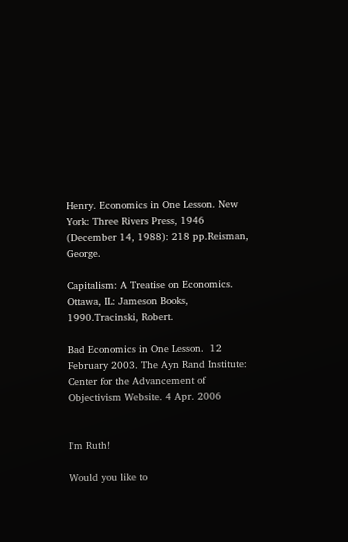Henry. Economics in One Lesson. New York: Three Rivers Press, 1946 (December 14, 1988): 218 pp.Reisman, George.

Capitalism: A Treatise on Economics. Ottawa, IL: Jameson Books, 1990.Tracinski, Robert.

Bad Economics in One Lesson.  12 February 2003. The Ayn Rand Institute: Center for the Advancement of Objectivism Website. 4 Apr. 2006


I'm Ruth!

Would you like to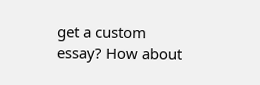get a custom essay? How about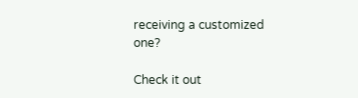receiving a customized one?

Check it out